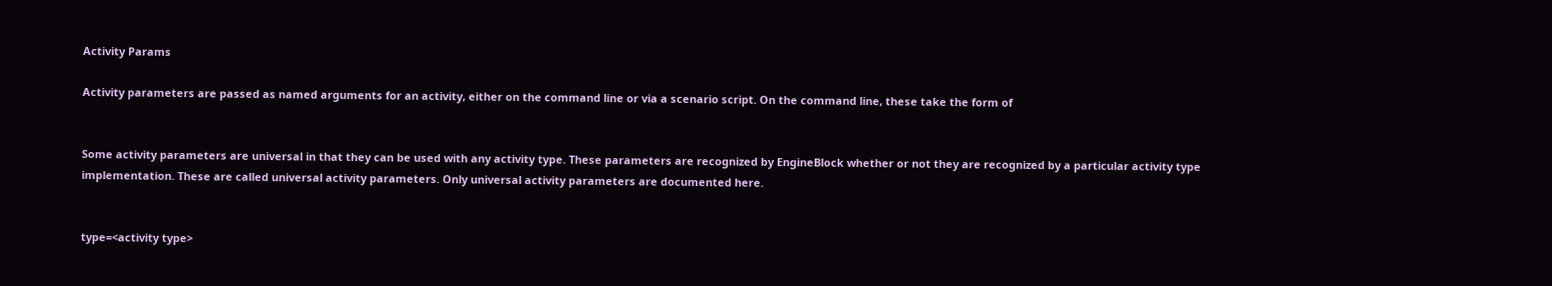Activity Params

Activity parameters are passed as named arguments for an activity, either on the command line or via a scenario script. On the command line, these take the form of


Some activity parameters are universal in that they can be used with any activity type. These parameters are recognized by EngineBlock whether or not they are recognized by a particular activity type implementation. These are called universal activity parameters. Only universal activity parameters are documented here.


type=<activity type>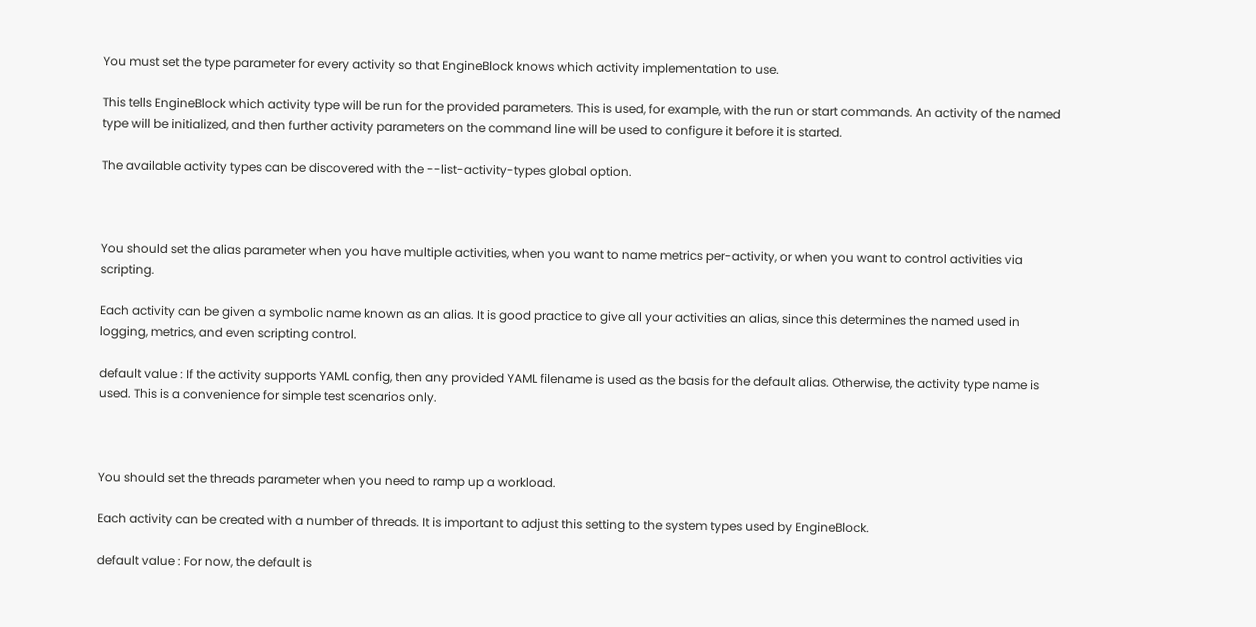You must set the type parameter for every activity so that EngineBlock knows which activity implementation to use.

This tells EngineBlock which activity type will be run for the provided parameters. This is used, for example, with the run or start commands. An activity of the named type will be initialized, and then further activity parameters on the command line will be used to configure it before it is started.

The available activity types can be discovered with the --list-activity-types global option.



You should set the alias parameter when you have multiple activities, when you want to name metrics per-activity, or when you want to control activities via scripting.

Each activity can be given a symbolic name known as an alias. It is good practice to give all your activities an alias, since this determines the named used in logging, metrics, and even scripting control.

default value : If the activity supports YAML config, then any provided YAML filename is used as the basis for the default alias. Otherwise, the activity type name is used. This is a convenience for simple test scenarios only.



You should set the threads parameter when you need to ramp up a workload.

Each activity can be created with a number of threads. It is important to adjust this setting to the system types used by EngineBlock.

default value : For now, the default is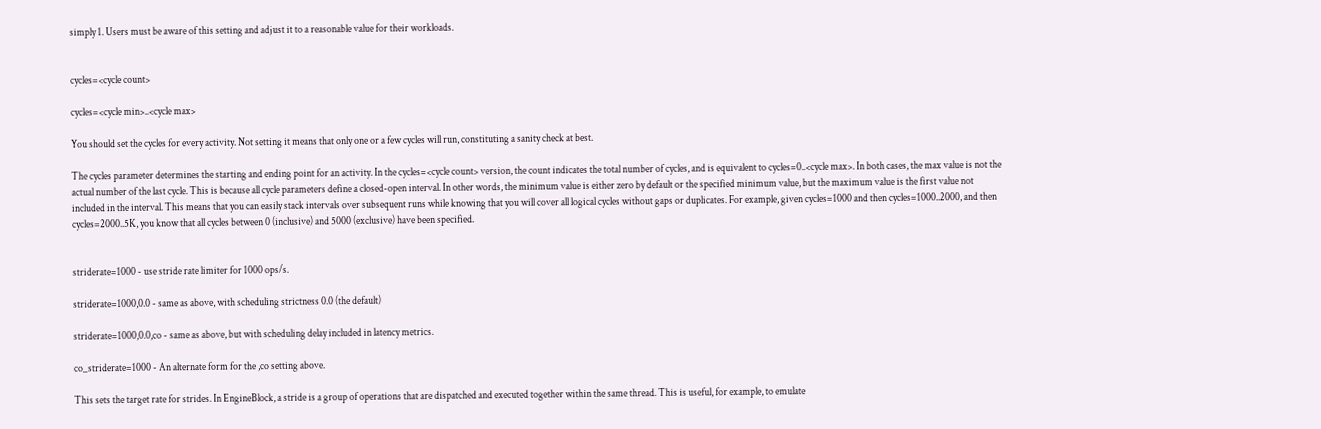simply 1. Users must be aware of this setting and adjust it to a reasonable value for their workloads.


cycles=<cycle count>

cycles=<cycle min>..<cycle max>

You should set the cycles for every activity. Not setting it means that only one or a few cycles will run, constituting a sanity check at best.

The cycles parameter determines the starting and ending point for an activity. In the cycles=<cycle count> version, the count indicates the total number of cycles, and is equivalent to cycles=0..<cycle max>. In both cases, the max value is not the actual number of the last cycle. This is because all cycle parameters define a closed-open interval. In other words, the minimum value is either zero by default or the specified minimum value, but the maximum value is the first value not included in the interval. This means that you can easily stack intervals over subsequent runs while knowing that you will cover all logical cycles without gaps or duplicates. For example, given cycles=1000 and then cycles=1000..2000, and then cycles=2000..5K, you know that all cycles between 0 (inclusive) and 5000 (exclusive) have been specified.


striderate=1000 - use stride rate limiter for 1000 ops/s.

striderate=1000,0.0 - same as above, with scheduling strictness 0.0 (the default)

striderate=1000,0.0,co - same as above, but with scheduling delay included in latency metrics.

co_striderate=1000 - An alternate form for the ,co setting above.

This sets the target rate for strides. In EngineBlock, a stride is a group of operations that are dispatched and executed together within the same thread. This is useful, for example, to emulate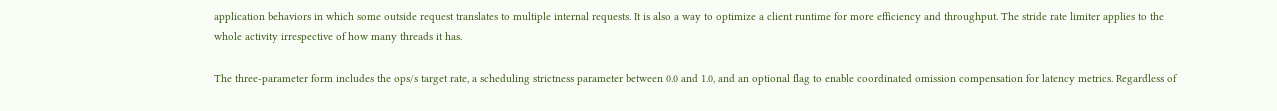application behaviors in which some outside request translates to multiple internal requests. It is also a way to optimize a client runtime for more efficiency and throughput. The stride rate limiter applies to the whole activity irrespective of how many threads it has.

The three-parameter form includes the ops/s target rate, a scheduling strictness parameter between 0.0 and 1.0, and an optional flag to enable coordinated omission compensation for latency metrics. Regardless of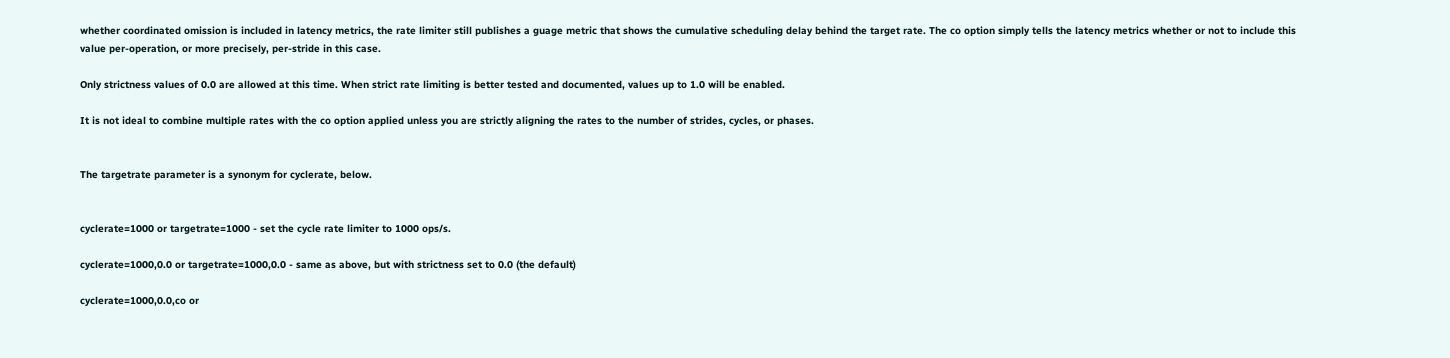whether coordinated omission is included in latency metrics, the rate limiter still publishes a guage metric that shows the cumulative scheduling delay behind the target rate. The co option simply tells the latency metrics whether or not to include this value per-operation, or more precisely, per-stride in this case.

Only strictness values of 0.0 are allowed at this time. When strict rate limiting is better tested and documented, values up to 1.0 will be enabled.

It is not ideal to combine multiple rates with the co option applied unless you are strictly aligning the rates to the number of strides, cycles, or phases.


The targetrate parameter is a synonym for cyclerate, below.


cyclerate=1000 or targetrate=1000 - set the cycle rate limiter to 1000 ops/s.

cyclerate=1000,0.0 or targetrate=1000,0.0 - same as above, but with strictness set to 0.0 (the default)

cyclerate=1000,0.0,co or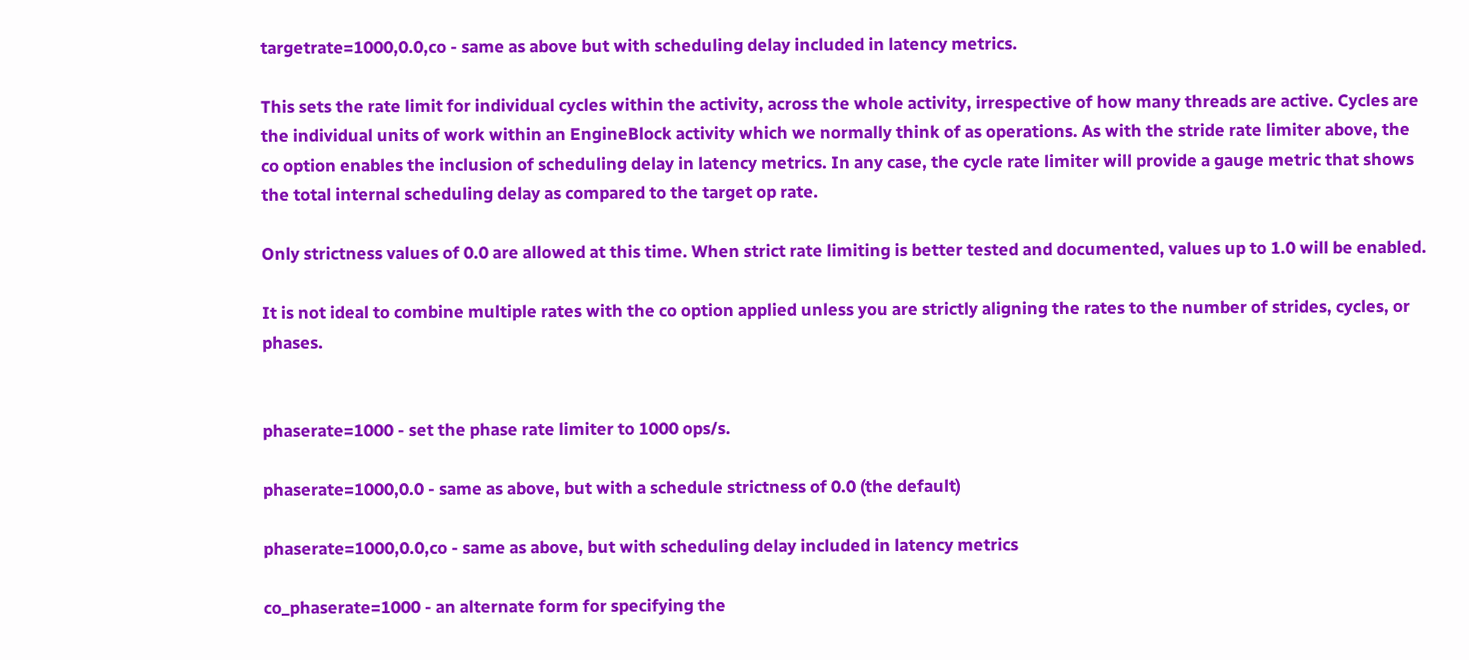targetrate=1000,0.0,co - same as above but with scheduling delay included in latency metrics.

This sets the rate limit for individual cycles within the activity, across the whole activity, irrespective of how many threads are active. Cycles are the individual units of work within an EngineBlock activity which we normally think of as operations. As with the stride rate limiter above, the co option enables the inclusion of scheduling delay in latency metrics. In any case, the cycle rate limiter will provide a gauge metric that shows the total internal scheduling delay as compared to the target op rate.

Only strictness values of 0.0 are allowed at this time. When strict rate limiting is better tested and documented, values up to 1.0 will be enabled.

It is not ideal to combine multiple rates with the co option applied unless you are strictly aligning the rates to the number of strides, cycles, or phases.


phaserate=1000 - set the phase rate limiter to 1000 ops/s.

phaserate=1000,0.0 - same as above, but with a schedule strictness of 0.0 (the default)

phaserate=1000,0.0,co - same as above, but with scheduling delay included in latency metrics

co_phaserate=1000 - an alternate form for specifying the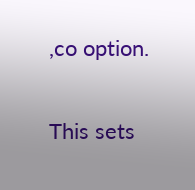,co option.

This sets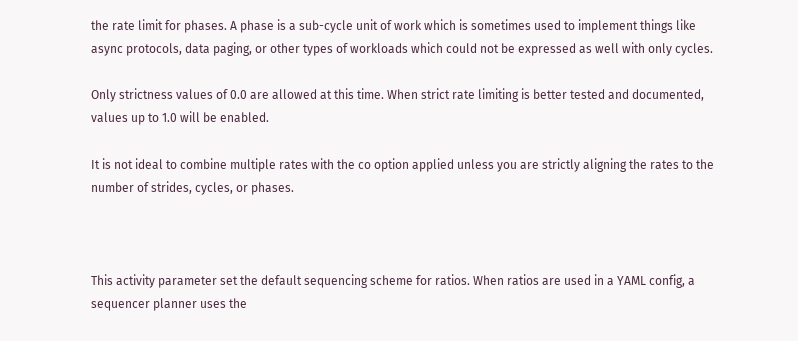the rate limit for phases. A phase is a sub-cycle unit of work which is sometimes used to implement things like async protocols, data paging, or other types of workloads which could not be expressed as well with only cycles.

Only strictness values of 0.0 are allowed at this time. When strict rate limiting is better tested and documented, values up to 1.0 will be enabled.

It is not ideal to combine multiple rates with the co option applied unless you are strictly aligning the rates to the number of strides, cycles, or phases.



This activity parameter set the default sequencing scheme for ratios. When ratios are used in a YAML config, a sequencer planner uses the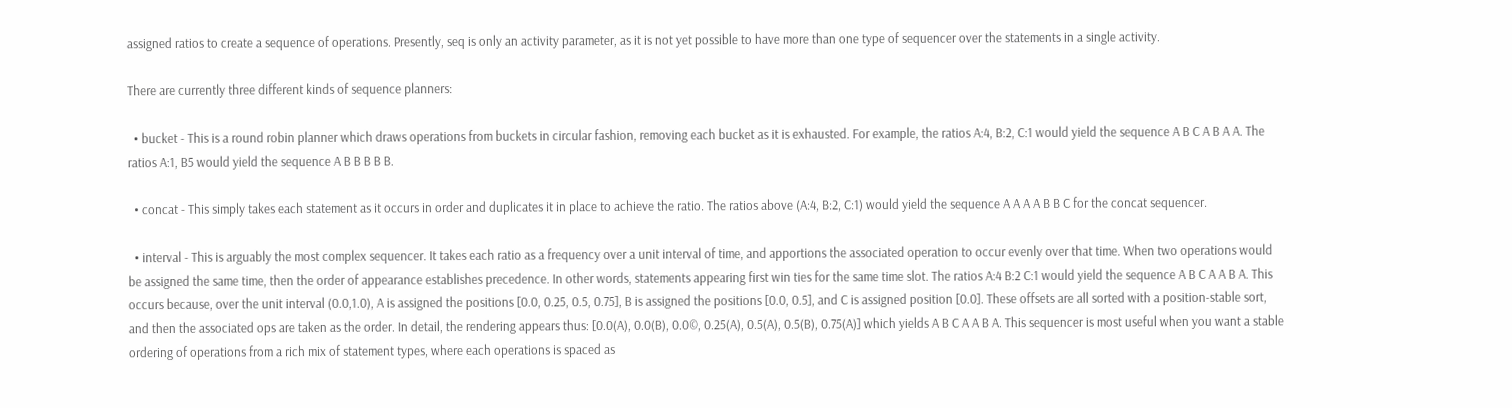assigned ratios to create a sequence of operations. Presently, seq is only an activity parameter, as it is not yet possible to have more than one type of sequencer over the statements in a single activity.

There are currently three different kinds of sequence planners:

  • bucket - This is a round robin planner which draws operations from buckets in circular fashion, removing each bucket as it is exhausted. For example, the ratios A:4, B:2, C:1 would yield the sequence A B C A B A A. The ratios A:1, B5 would yield the sequence A B B B B B.

  • concat - This simply takes each statement as it occurs in order and duplicates it in place to achieve the ratio. The ratios above (A:4, B:2, C:1) would yield the sequence A A A A B B C for the concat sequencer.

  • interval - This is arguably the most complex sequencer. It takes each ratio as a frequency over a unit interval of time, and apportions the associated operation to occur evenly over that time. When two operations would be assigned the same time, then the order of appearance establishes precedence. In other words, statements appearing first win ties for the same time slot. The ratios A:4 B:2 C:1 would yield the sequence A B C A A B A. This occurs because, over the unit interval (0.0,1.0), A is assigned the positions [0.0, 0.25, 0.5, 0.75], B is assigned the positions [0.0, 0.5], and C is assigned position [0.0]. These offsets are all sorted with a position-stable sort, and then the associated ops are taken as the order. In detail, the rendering appears thus: [0.0(A), 0.0(B), 0.0©, 0.25(A), 0.5(A), 0.5(B), 0.75(A)] which yields A B C A A B A. This sequencer is most useful when you want a stable ordering of operations from a rich mix of statement types, where each operations is spaced as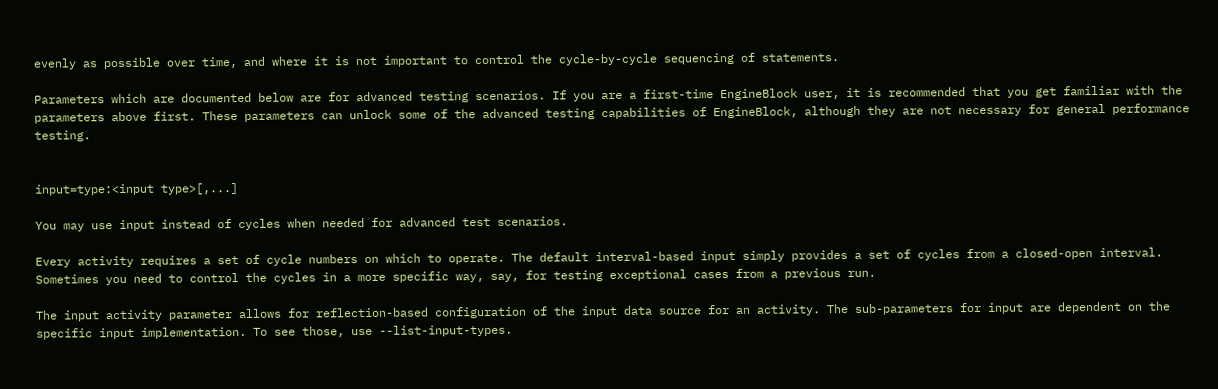evenly as possible over time, and where it is not important to control the cycle-by-cycle sequencing of statements.

Parameters which are documented below are for advanced testing scenarios. If you are a first-time EngineBlock user, it is recommended that you get familiar with the parameters above first. These parameters can unlock some of the advanced testing capabilities of EngineBlock, although they are not necessary for general performance testing.


input=type:<input type>[,...]

You may use input instead of cycles when needed for advanced test scenarios.

Every activity requires a set of cycle numbers on which to operate. The default interval-based input simply provides a set of cycles from a closed-open interval. Sometimes you need to control the cycles in a more specific way, say, for testing exceptional cases from a previous run.

The input activity parameter allows for reflection-based configuration of the input data source for an activity. The sub-parameters for input are dependent on the specific input implementation. To see those, use --list-input-types.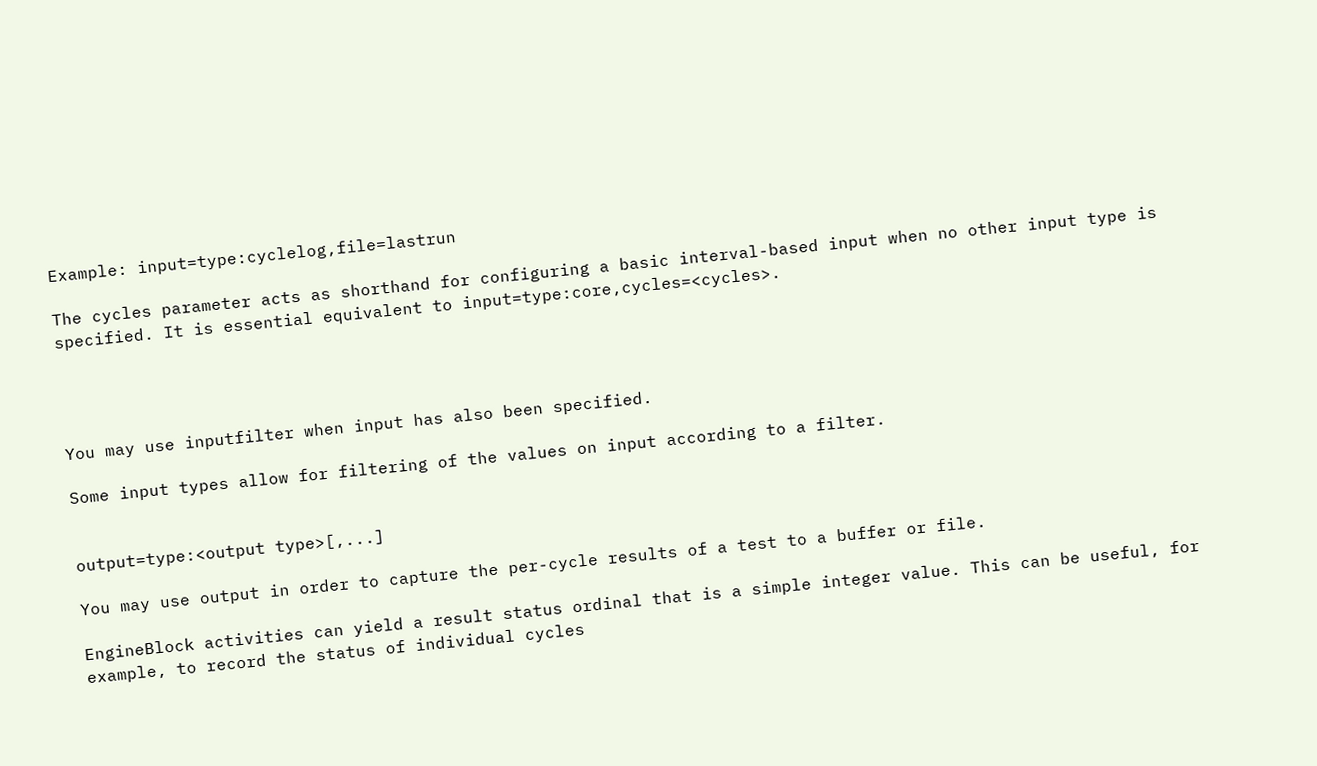Example: input=type:cyclelog,file=lastrun

The cycles parameter acts as shorthand for configuring a basic interval-based input when no other input type is specified. It is essential equivalent to input=type:core,cycles=<cycles>.




You may use inputfilter when input has also been specified.

Some input types allow for filtering of the values on input according to a filter.


output=type:<output type>[,...]

You may use output in order to capture the per-cycle results of a test to a buffer or file.

EngineBlock activities can yield a result status ordinal that is a simple integer value. This can be useful, for example, to record the status of individual cycles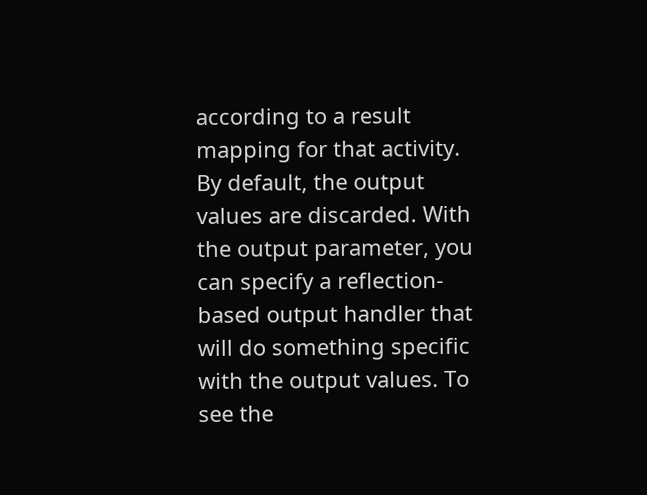according to a result mapping for that activity. By default, the output values are discarded. With the output parameter, you can specify a reflection-based output handler that will do something specific with the output values. To see the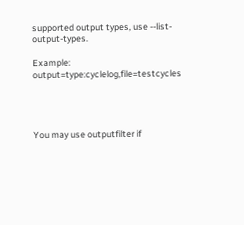supported output types, use --list-output-types.

Example: output=type:cyclelog,file=testcycles




You may use outputfilter if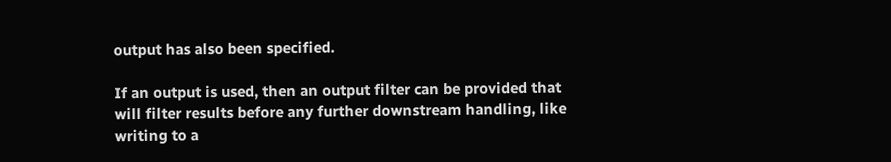output has also been specified.

If an output is used, then an output filter can be provided that will filter results before any further downstream handling, like writing to a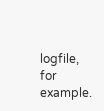logfile, for example.